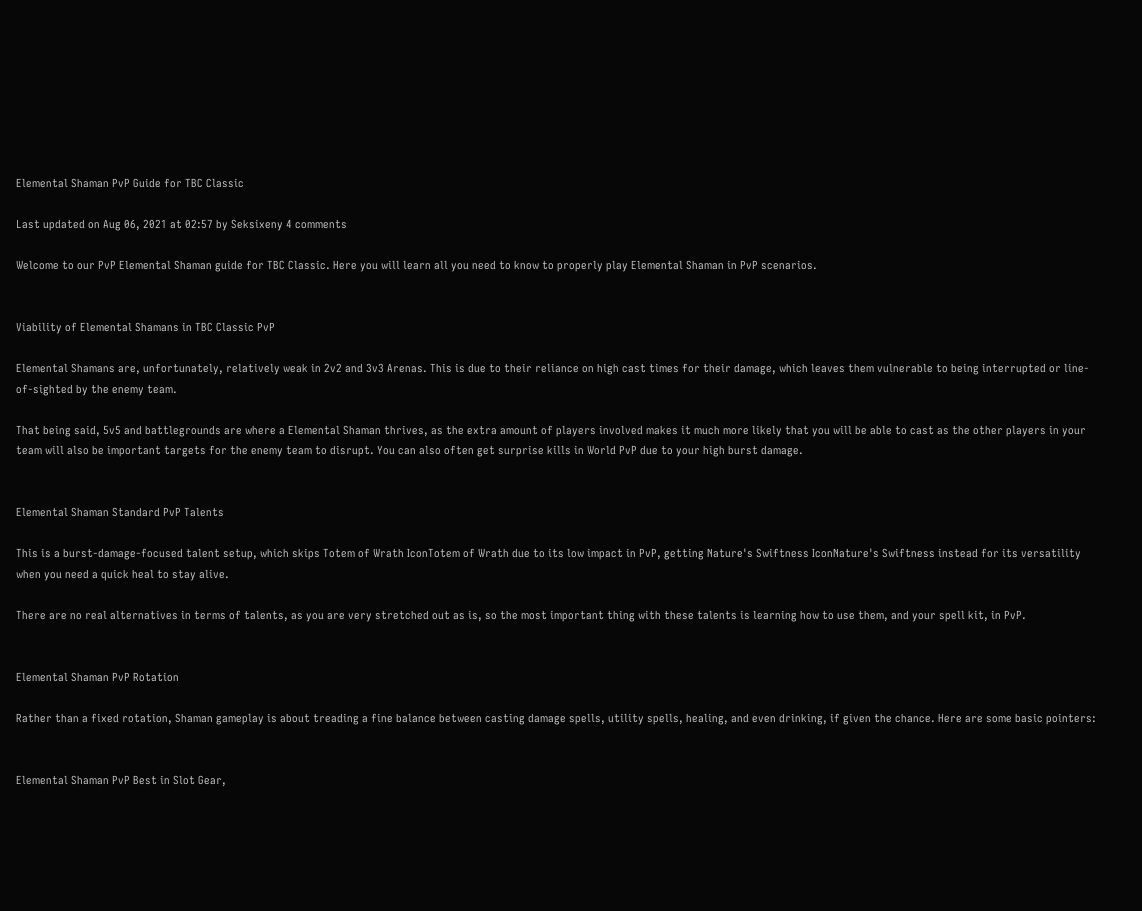Elemental Shaman PvP Guide for TBC Classic

Last updated on Aug 06, 2021 at 02:57 by Seksixeny 4 comments

Welcome to our PvP Elemental Shaman guide for TBC Classic. Here you will learn all you need to know to properly play Elemental Shaman in PvP scenarios.


Viability of Elemental Shamans in TBC Classic PvP

Elemental Shamans are, unfortunately, relatively weak in 2v2 and 3v3 Arenas. This is due to their reliance on high cast times for their damage, which leaves them vulnerable to being interrupted or line-of-sighted by the enemy team.

That being said, 5v5 and battlegrounds are where a Elemental Shaman thrives, as the extra amount of players involved makes it much more likely that you will be able to cast as the other players in your team will also be important targets for the enemy team to disrupt. You can also often get surprise kills in World PvP due to your high burst damage.


Elemental Shaman Standard PvP Talents

This is a burst-damage-focused talent setup, which skips Totem of Wrath IconTotem of Wrath due to its low impact in PvP, getting Nature's Swiftness IconNature's Swiftness instead for its versatility when you need a quick heal to stay alive.

There are no real alternatives in terms of talents, as you are very stretched out as is, so the most important thing with these talents is learning how to use them, and your spell kit, in PvP.


Elemental Shaman PvP Rotation

Rather than a fixed rotation, Shaman gameplay is about treading a fine balance between casting damage spells, utility spells, healing, and even drinking, if given the chance. Here are some basic pointers:


Elemental Shaman PvP Best in Slot Gear,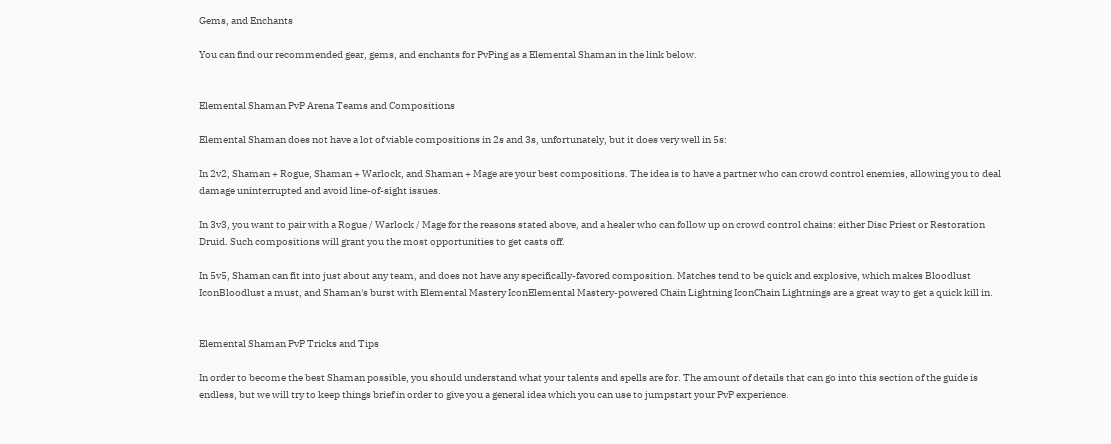Gems, and Enchants

You can find our recommended gear, gems, and enchants for PvPing as a Elemental Shaman in the link below.


Elemental Shaman PvP Arena Teams and Compositions

Elemental Shaman does not have a lot of viable compositions in 2s and 3s, unfortunately, but it does very well in 5s:

In 2v2, Shaman + Rogue, Shaman + Warlock, and Shaman + Mage are your best compositions. The idea is to have a partner who can crowd control enemies, allowing you to deal damage uninterrupted and avoid line-of-sight issues.

In 3v3, you want to pair with a Rogue / Warlock / Mage for the reasons stated above, and a healer who can follow up on crowd control chains: either Disc Priest or Restoration Druid. Such compositions will grant you the most opportunities to get casts off.

In 5v5, Shaman can fit into just about any team, and does not have any specifically-favored composition. Matches tend to be quick and explosive, which makes Bloodlust IconBloodlust a must, and Shaman's burst with Elemental Mastery IconElemental Mastery-powered Chain Lightning IconChain Lightnings are a great way to get a quick kill in.


Elemental Shaman PvP Tricks and Tips

In order to become the best Shaman possible, you should understand what your talents and spells are for. The amount of details that can go into this section of the guide is endless, but we will try to keep things brief in order to give you a general idea which you can use to jumpstart your PvP experience.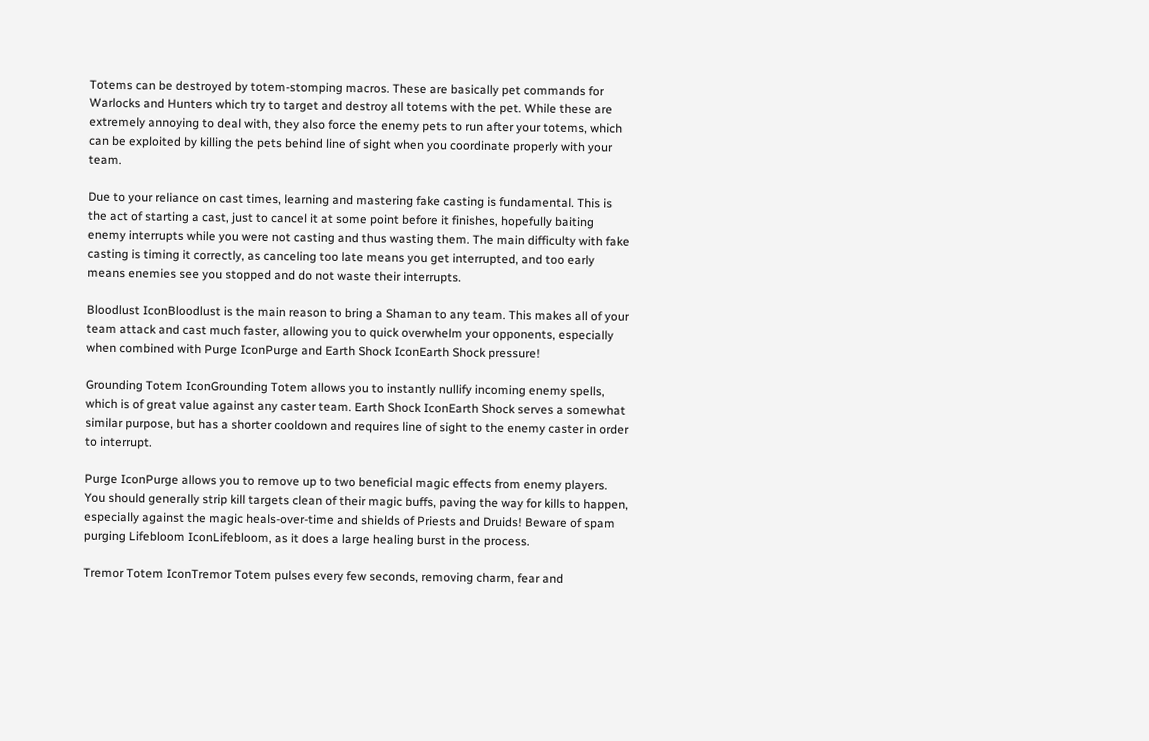Totems can be destroyed by totem-stomping macros. These are basically pet commands for Warlocks and Hunters which try to target and destroy all totems with the pet. While these are extremely annoying to deal with, they also force the enemy pets to run after your totems, which can be exploited by killing the pets behind line of sight when you coordinate properly with your team.

Due to your reliance on cast times, learning and mastering fake casting is fundamental. This is the act of starting a cast, just to cancel it at some point before it finishes, hopefully baiting enemy interrupts while you were not casting and thus wasting them. The main difficulty with fake casting is timing it correctly, as canceling too late means you get interrupted, and too early means enemies see you stopped and do not waste their interrupts.

Bloodlust IconBloodlust is the main reason to bring a Shaman to any team. This makes all of your team attack and cast much faster, allowing you to quick overwhelm your opponents, especially when combined with Purge IconPurge and Earth Shock IconEarth Shock pressure!

Grounding Totem IconGrounding Totem allows you to instantly nullify incoming enemy spells, which is of great value against any caster team. Earth Shock IconEarth Shock serves a somewhat similar purpose, but has a shorter cooldown and requires line of sight to the enemy caster in order to interrupt.

Purge IconPurge allows you to remove up to two beneficial magic effects from enemy players. You should generally strip kill targets clean of their magic buffs, paving the way for kills to happen, especially against the magic heals-over-time and shields of Priests and Druids! Beware of spam purging Lifebloom IconLifebloom, as it does a large healing burst in the process.

Tremor Totem IconTremor Totem pulses every few seconds, removing charm, fear and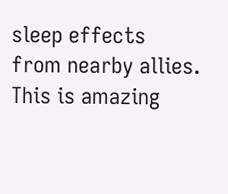sleep effects from nearby allies. This is amazing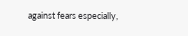against fears especially,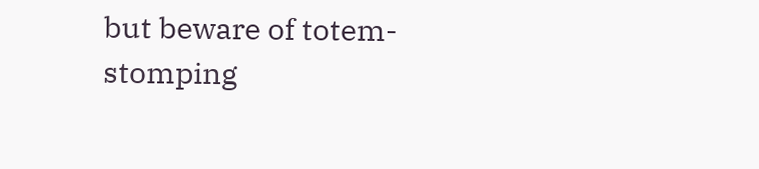but beware of totem-stomping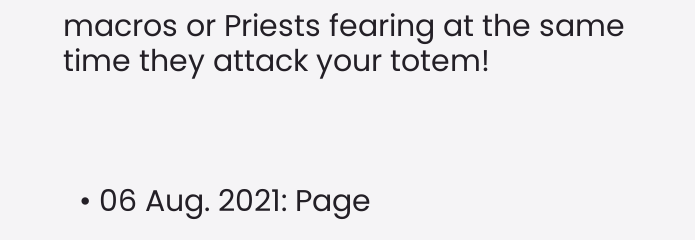macros or Priests fearing at the same time they attack your totem!



  • 06 Aug. 2021: Page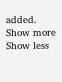added.
Show more
Show less